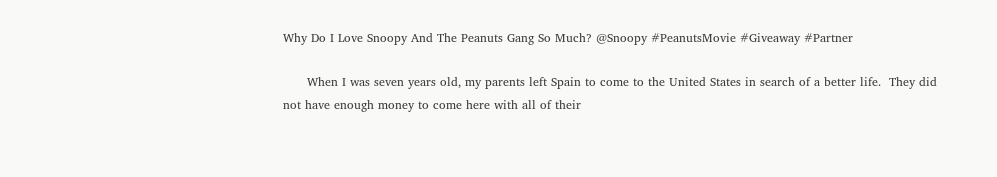Why Do I Love Snoopy And The Peanuts Gang So Much? @Snoopy #PeanutsMovie #Giveaway #Partner

      When I was seven years old, my parents left Spain to come to the United States in search of a better life.  They did not have enough money to come here with all of their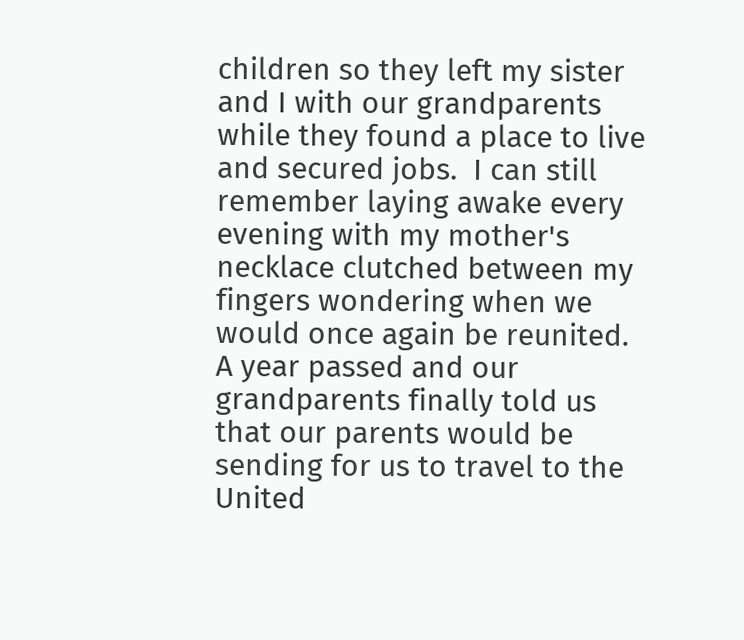children so they left my sister and I with our grandparents while they found a place to live and secured jobs.  I can still remember laying awake every evening with my mother's necklace clutched between my fingers wondering when we would once again be reunited.     A year passed and our grandparents finally told us that our parents would be sending for us to travel to the United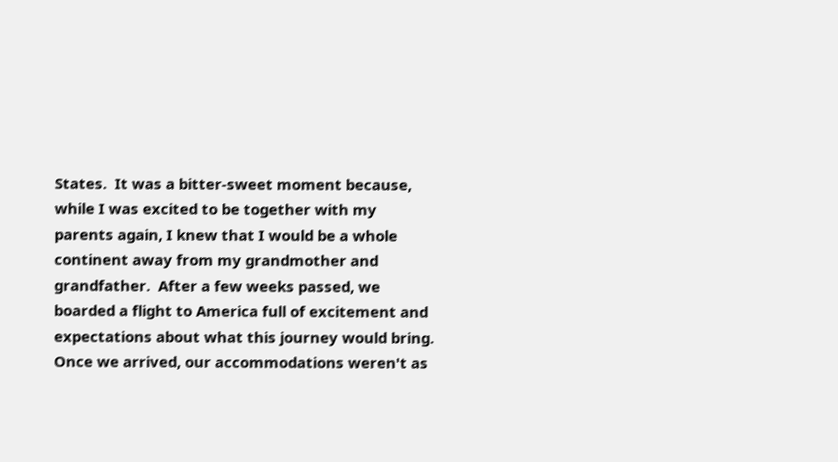States.  It was a bitter-sweet moment because, while I was excited to be together with my parents again, I knew that I would be a whole continent away from my grandmother and grandfather.  After a few weeks passed, we boarded a flight to America full of excitement and expectations about what this journey would bring.     Once we arrived, our accommodations weren't as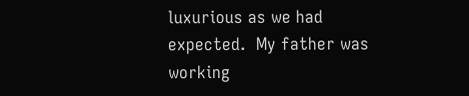luxurious as we had expected.  My father was working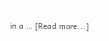in a … [Read more...]